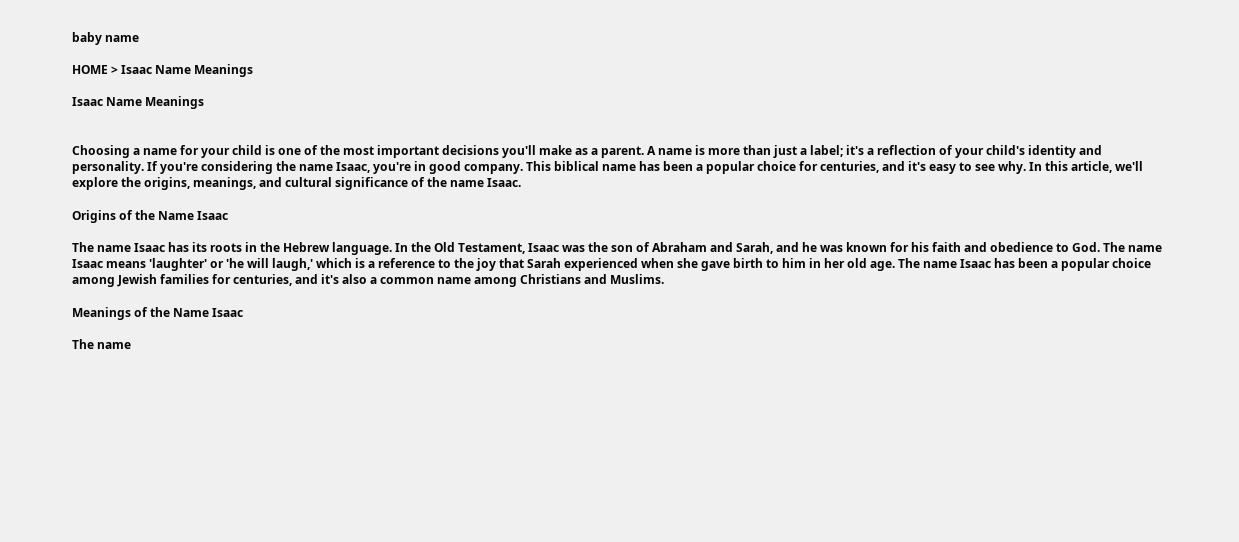baby name

HOME > Isaac Name Meanings

Isaac Name Meanings


Choosing a name for your child is one of the most important decisions you'll make as a parent. A name is more than just a label; it's a reflection of your child's identity and personality. If you're considering the name Isaac, you're in good company. This biblical name has been a popular choice for centuries, and it's easy to see why. In this article, we'll explore the origins, meanings, and cultural significance of the name Isaac.

Origins of the Name Isaac

The name Isaac has its roots in the Hebrew language. In the Old Testament, Isaac was the son of Abraham and Sarah, and he was known for his faith and obedience to God. The name Isaac means 'laughter' or 'he will laugh,' which is a reference to the joy that Sarah experienced when she gave birth to him in her old age. The name Isaac has been a popular choice among Jewish families for centuries, and it's also a common name among Christians and Muslims.

Meanings of the Name Isaac

The name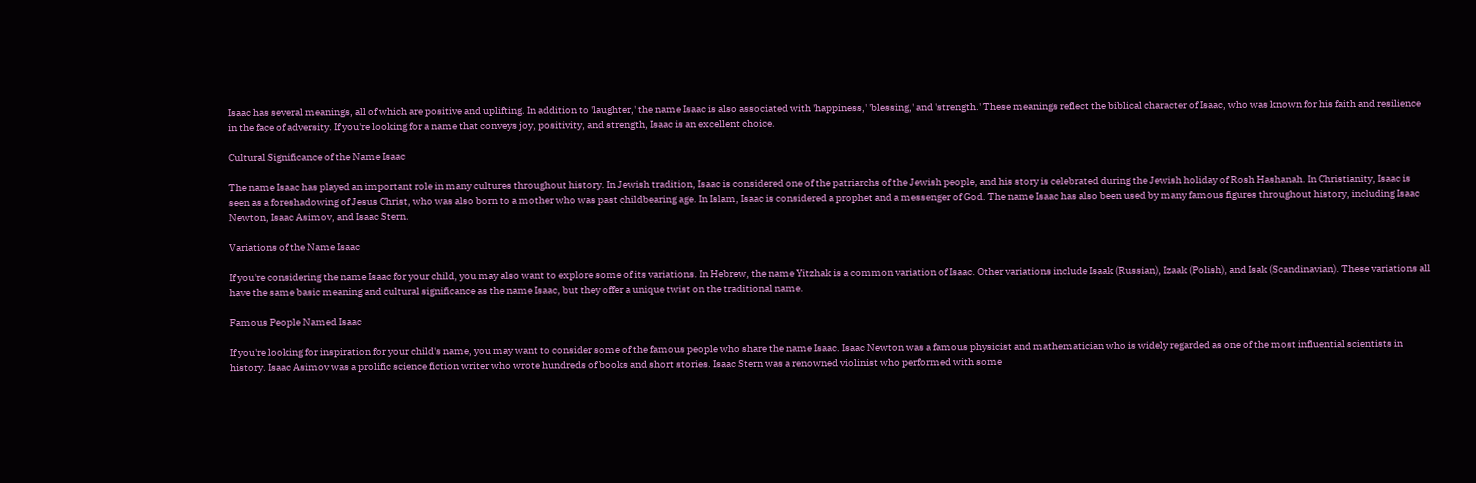Isaac has several meanings, all of which are positive and uplifting. In addition to 'laughter,' the name Isaac is also associated with 'happiness,' 'blessing,' and 'strength.' These meanings reflect the biblical character of Isaac, who was known for his faith and resilience in the face of adversity. If you're looking for a name that conveys joy, positivity, and strength, Isaac is an excellent choice.

Cultural Significance of the Name Isaac

The name Isaac has played an important role in many cultures throughout history. In Jewish tradition, Isaac is considered one of the patriarchs of the Jewish people, and his story is celebrated during the Jewish holiday of Rosh Hashanah. In Christianity, Isaac is seen as a foreshadowing of Jesus Christ, who was also born to a mother who was past childbearing age. In Islam, Isaac is considered a prophet and a messenger of God. The name Isaac has also been used by many famous figures throughout history, including Isaac Newton, Isaac Asimov, and Isaac Stern.

Variations of the Name Isaac

If you're considering the name Isaac for your child, you may also want to explore some of its variations. In Hebrew, the name Yitzhak is a common variation of Isaac. Other variations include Isaak (Russian), Izaak (Polish), and Isak (Scandinavian). These variations all have the same basic meaning and cultural significance as the name Isaac, but they offer a unique twist on the traditional name.

Famous People Named Isaac

If you're looking for inspiration for your child's name, you may want to consider some of the famous people who share the name Isaac. Isaac Newton was a famous physicist and mathematician who is widely regarded as one of the most influential scientists in history. Isaac Asimov was a prolific science fiction writer who wrote hundreds of books and short stories. Isaac Stern was a renowned violinist who performed with some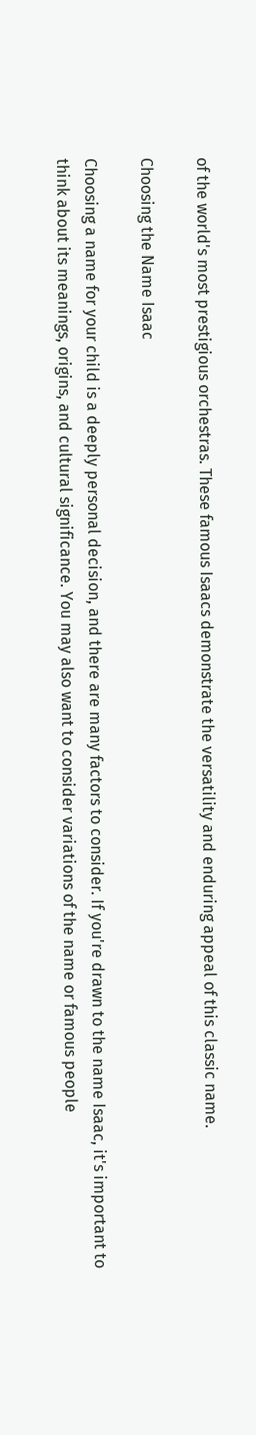of the world's most prestigious orchestras. These famous Isaacs demonstrate the versatility and enduring appeal of this classic name.

Choosing the Name Isaac

Choosing a name for your child is a deeply personal decision, and there are many factors to consider. If you're drawn to the name Isaac, it's important to think about its meanings, origins, and cultural significance. You may also want to consider variations of the name or famous people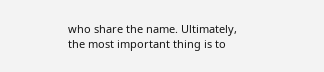who share the name. Ultimately, the most important thing is to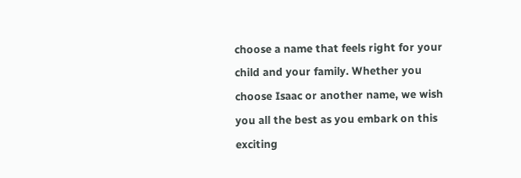choose a name that feels right for your child and your family. Whether you choose Isaac or another name, we wish you all the best as you embark on this exciting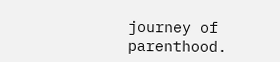journey of parenthood.